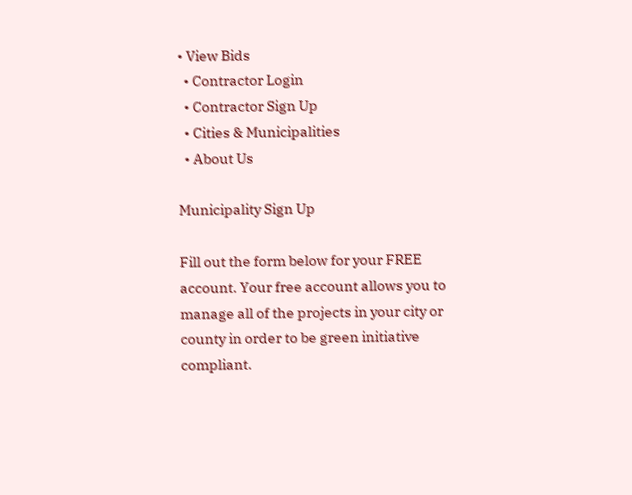• View Bids
  • Contractor Login
  • Contractor Sign Up
  • Cities & Municipalities
  • About Us

Municipality Sign Up

Fill out the form below for your FREE account. Your free account allows you to manage all of the projects in your city or county in order to be green initiative compliant.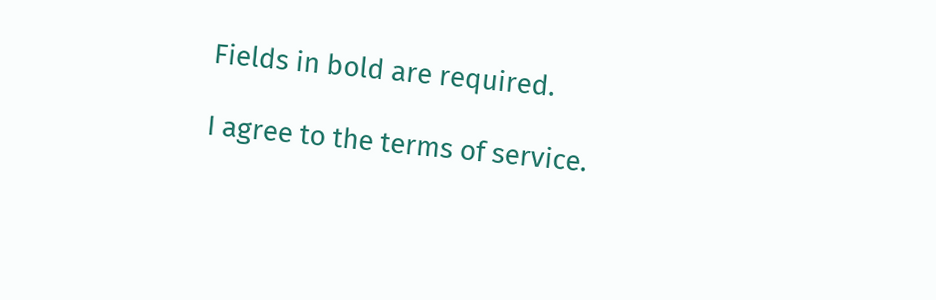Fields in bold are required.

I agree to the terms of service.